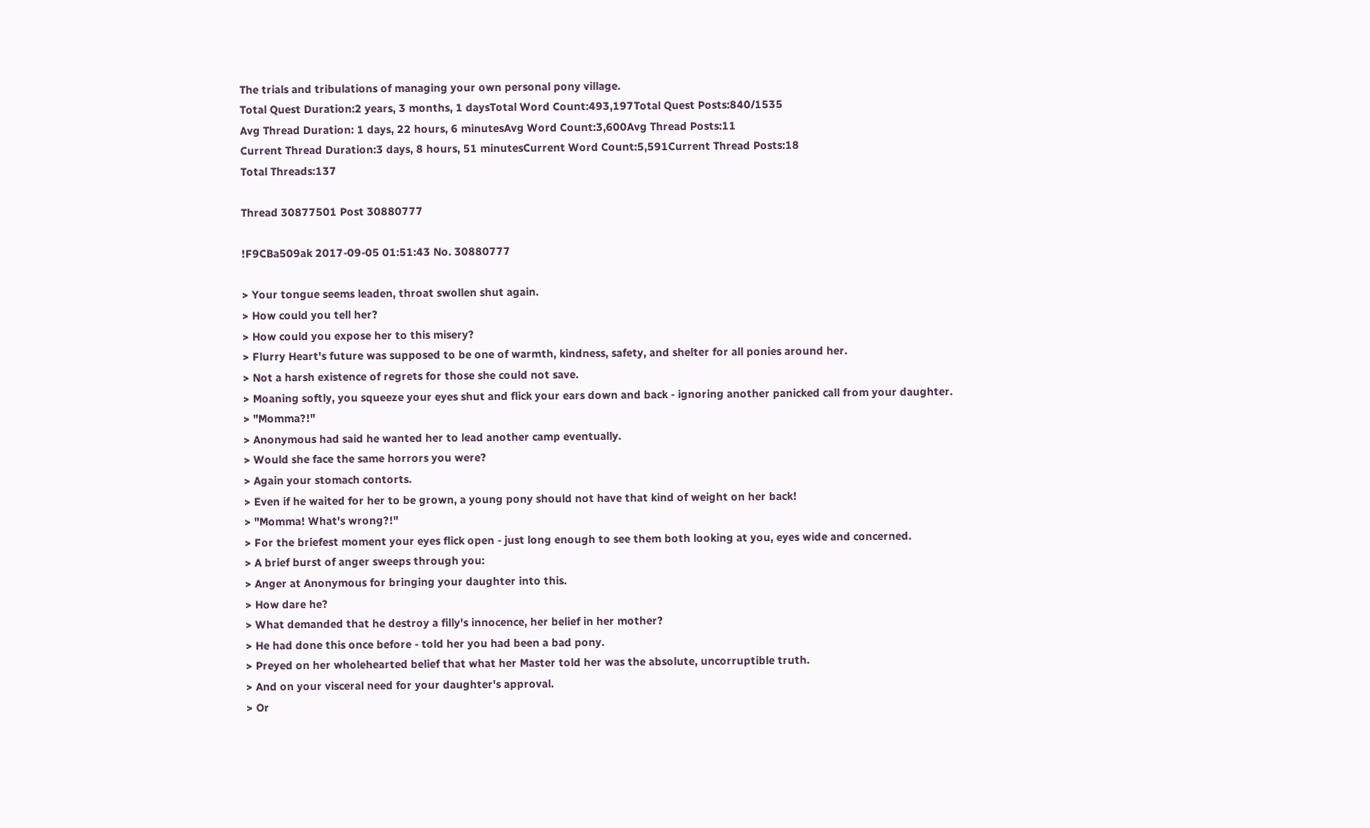The trials and tribulations of managing your own personal pony village.
Total Quest Duration:2 years, 3 months, 1 daysTotal Word Count:493,197Total Quest Posts:840/1535
Avg Thread Duration: 1 days, 22 hours, 6 minutesAvg Word Count:3,600Avg Thread Posts:11
Current Thread Duration:3 days, 8 hours, 51 minutesCurrent Word Count:5,591Current Thread Posts:18
Total Threads:137

Thread 30877501 Post 30880777

!F9CBa509ak 2017-09-05 01:51:43 No. 30880777

> Your tongue seems leaden, throat swollen shut again.
> How could you tell her?
> How could you expose her to this misery?
> Flurry Heart's future was supposed to be one of warmth, kindness, safety, and shelter for all ponies around her.
> Not a harsh existence of regrets for those she could not save.
> Moaning softly, you squeeze your eyes shut and flick your ears down and back - ignoring another panicked call from your daughter.
> "Momma?!"
> Anonymous had said he wanted her to lead another camp eventually.
> Would she face the same horrors you were?
> Again your stomach contorts.
> Even if he waited for her to be grown, a young pony should not have that kind of weight on her back!
> "Momma! What's wrong?!"
> For the briefest moment your eyes flick open - just long enough to see them both looking at you, eyes wide and concerned.
> A brief burst of anger sweeps through you:
> Anger at Anonymous for bringing your daughter into this.
> How dare he?
> What demanded that he destroy a filly's innocence, her belief in her mother?
> He had done this once before - told her you had been a bad pony.
> Preyed on her wholehearted belief that what her Master told her was the absolute, uncorruptible truth.
> And on your visceral need for your daughter's approval.
> Or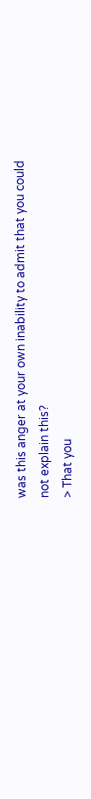was this anger at your own inability to admit that you could not explain this?
> That you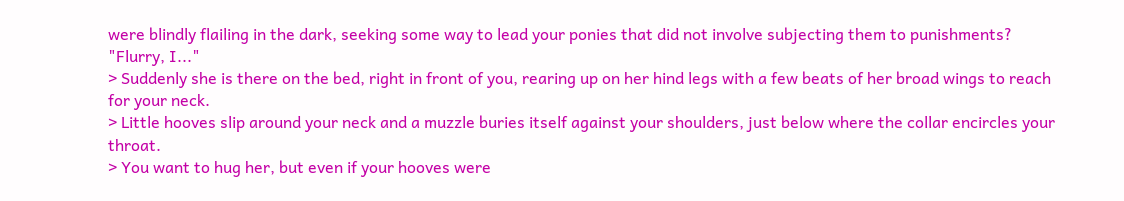were blindly flailing in the dark, seeking some way to lead your ponies that did not involve subjecting them to punishments?
"Flurry, I..."
> Suddenly she is there on the bed, right in front of you, rearing up on her hind legs with a few beats of her broad wings to reach for your neck.
> Little hooves slip around your neck and a muzzle buries itself against your shoulders, just below where the collar encircles your throat.
> You want to hug her, but even if your hooves were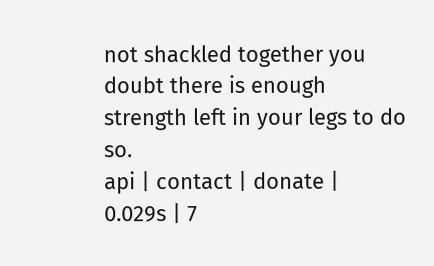not shackled together you doubt there is enough strength left in your legs to do so.
api | contact | donate | 0.029s | 7